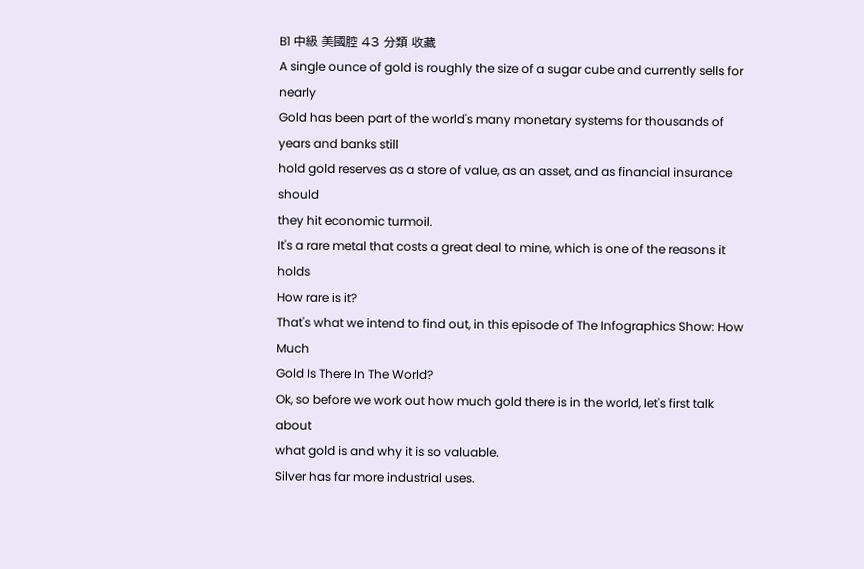B1 中級 美國腔 43 分類 收藏
A single ounce of gold is roughly the size of a sugar cube and currently sells for nearly
Gold has been part of the world's many monetary systems for thousands of years and banks still
hold gold reserves as a store of value, as an asset, and as financial insurance should
they hit economic turmoil.
It's a rare metal that costs a great deal to mine, which is one of the reasons it holds
How rare is it?
That's what we intend to find out, in this episode of The Infographics Show: How Much
Gold Is There In The World?
Ok, so before we work out how much gold there is in the world, let's first talk about
what gold is and why it is so valuable.
Silver has far more industrial uses.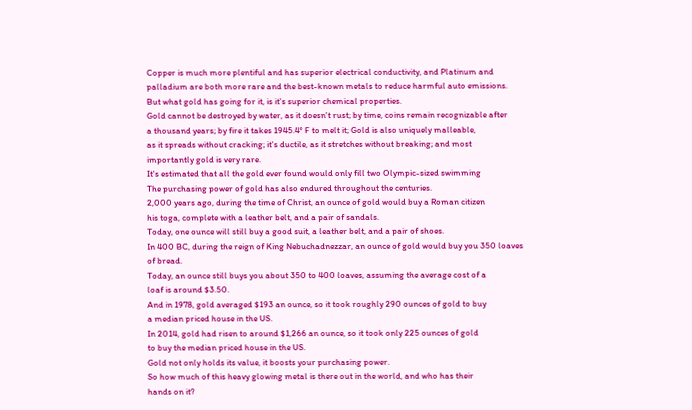Copper is much more plentiful and has superior electrical conductivity, and Platinum and
palladium are both more rare and the best-known metals to reduce harmful auto emissions.
But what gold has going for it, is it's superior chemical properties.
Gold cannot be destroyed by water, as it doesn't rust; by time, coins remain recognizable after
a thousand years; by fire it takes 1945.4° F to melt it; Gold is also uniquely malleable,
as it spreads without cracking; it's ductile, as it stretches without breaking; and most
importantly gold is very rare.
It's estimated that all the gold ever found would only fill two Olympic-sized swimming
The purchasing power of gold has also endured throughout the centuries.
2,000 years ago, during the time of Christ, an ounce of gold would buy a Roman citizen
his toga, complete with a leather belt, and a pair of sandals.
Today, one ounce will still buy a good suit, a leather belt, and a pair of shoes.
In 400 BC, during the reign of King Nebuchadnezzar, an ounce of gold would buy you 350 loaves
of bread.
Today, an ounce still buys you about 350 to 400 loaves, assuming the average cost of a
loaf is around $3.50.
And in 1978, gold averaged $193 an ounce, so it took roughly 290 ounces of gold to buy
a median priced house in the US.
In 2014, gold had risen to around $1,266 an ounce, so it took only 225 ounces of gold
to buy the median priced house in the US.
Gold not only holds its value, it boosts your purchasing power.
So how much of this heavy glowing metal is there out in the world, and who has their
hands on it?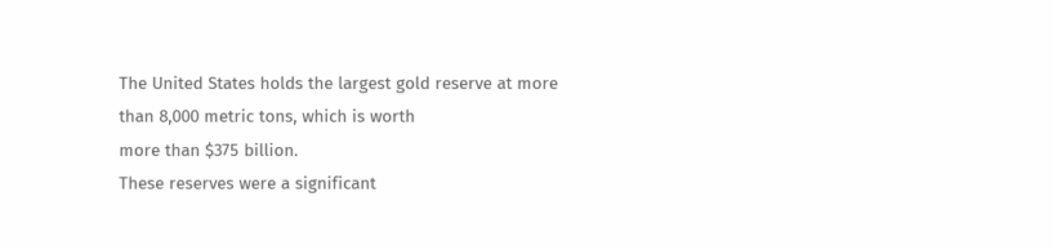The United States holds the largest gold reserve at more than 8,000 metric tons, which is worth
more than $375 billion.
These reserves were a significant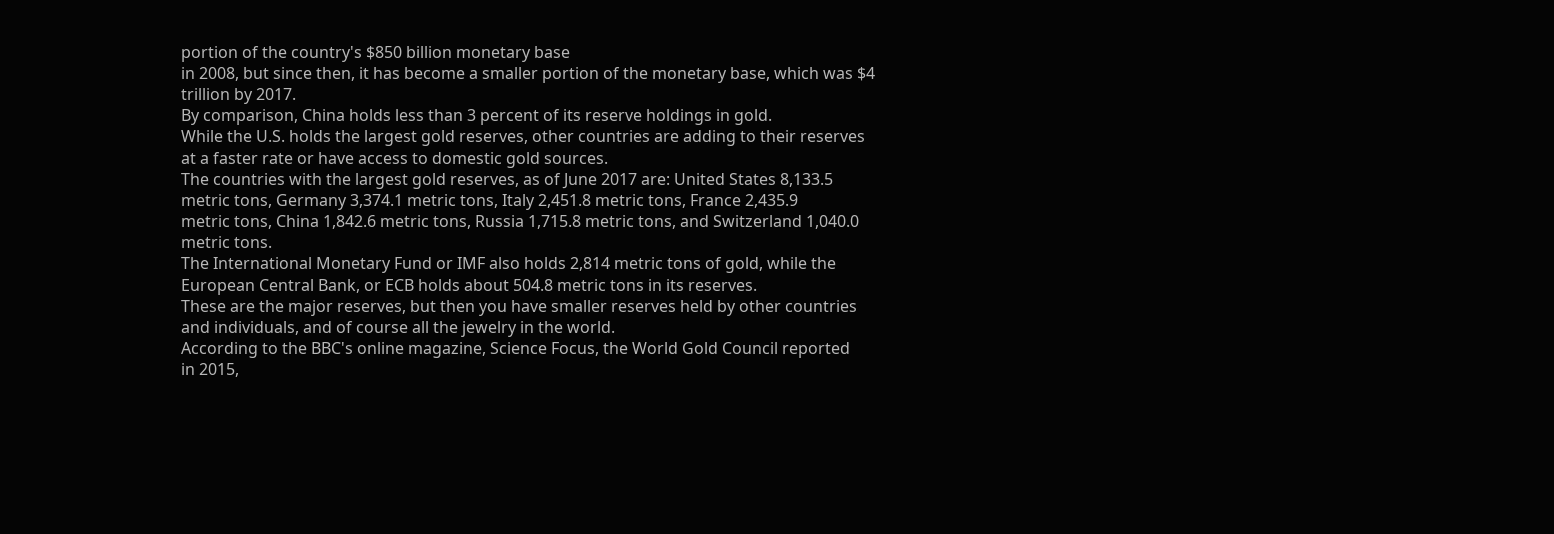portion of the country's $850 billion monetary base
in 2008, but since then, it has become a smaller portion of the monetary base, which was $4
trillion by 2017.
By comparison, China holds less than 3 percent of its reserve holdings in gold.
While the U.S. holds the largest gold reserves, other countries are adding to their reserves
at a faster rate or have access to domestic gold sources.
The countries with the largest gold reserves, as of June 2017 are: United States 8,133.5
metric tons, Germany 3,374.1 metric tons, Italy 2,451.8 metric tons, France 2,435.9
metric tons, China 1,842.6 metric tons, Russia 1,715.8 metric tons, and Switzerland 1,040.0
metric tons.
The International Monetary Fund or IMF also holds 2,814 metric tons of gold, while the
European Central Bank, or ECB holds about 504.8 metric tons in its reserves.
These are the major reserves, but then you have smaller reserves held by other countries
and individuals, and of course all the jewelry in the world.
According to the BBC's online magazine, Science Focus, the World Gold Council reported
in 2015,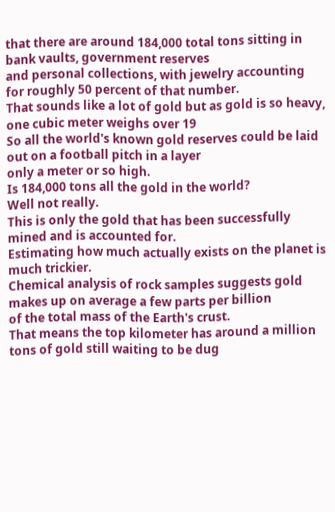that there are around 184,000 total tons sitting in bank vaults, government reserves
and personal collections, with jewelry accounting for roughly 50 percent of that number.
That sounds like a lot of gold but as gold is so heavy, one cubic meter weighs over 19
So all the world's known gold reserves could be laid out on a football pitch in a layer
only a meter or so high.
Is 184,000 tons all the gold in the world?
Well not really.
This is only the gold that has been successfully mined and is accounted for.
Estimating how much actually exists on the planet is much trickier.
Chemical analysis of rock samples suggests gold makes up on average a few parts per billion
of the total mass of the Earth's crust.
That means the top kilometer has around a million tons of gold still waiting to be dug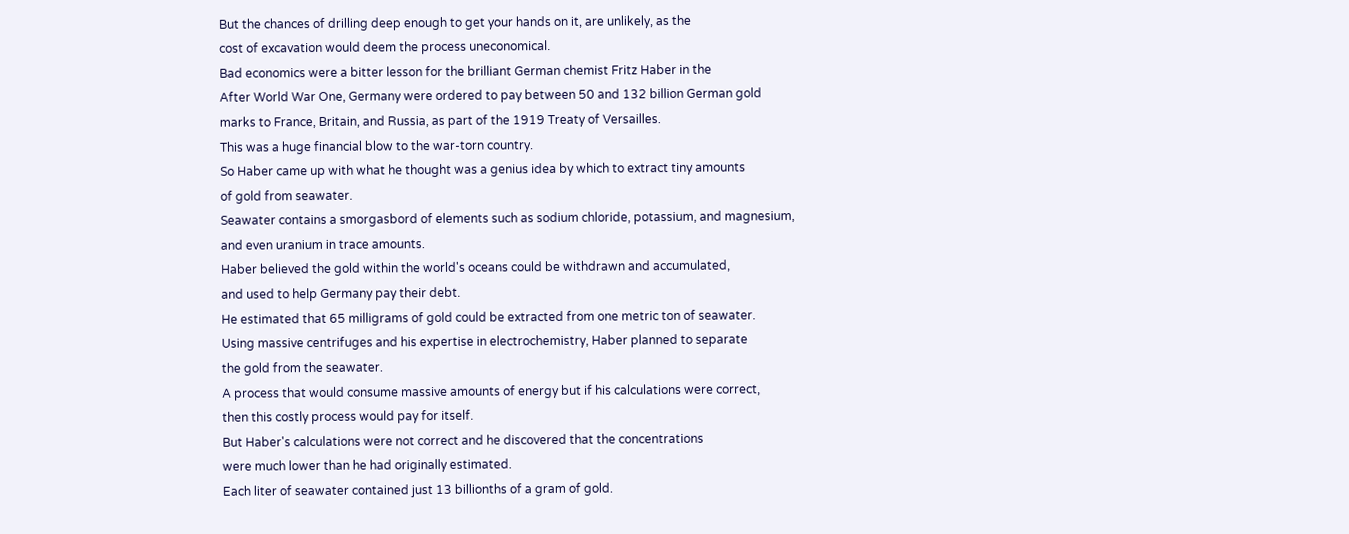But the chances of drilling deep enough to get your hands on it, are unlikely, as the
cost of excavation would deem the process uneconomical.
Bad economics were a bitter lesson for the brilliant German chemist Fritz Haber in the
After World War One, Germany were ordered to pay between 50 and 132 billion German gold
marks to France, Britain, and Russia, as part of the 1919 Treaty of Versailles.
This was a huge financial blow to the war-torn country.
So Haber came up with what he thought was a genius idea by which to extract tiny amounts
of gold from seawater.
Seawater contains a smorgasbord of elements such as sodium chloride, potassium, and magnesium,
and even uranium in trace amounts.
Haber believed the gold within the world's oceans could be withdrawn and accumulated,
and used to help Germany pay their debt.
He estimated that 65 milligrams of gold could be extracted from one metric ton of seawater.
Using massive centrifuges and his expertise in electrochemistry, Haber planned to separate
the gold from the seawater.
A process that would consume massive amounts of energy but if his calculations were correct,
then this costly process would pay for itself.
But Haber's calculations were not correct and he discovered that the concentrations
were much lower than he had originally estimated.
Each liter of seawater contained just 13 billionths of a gram of gold.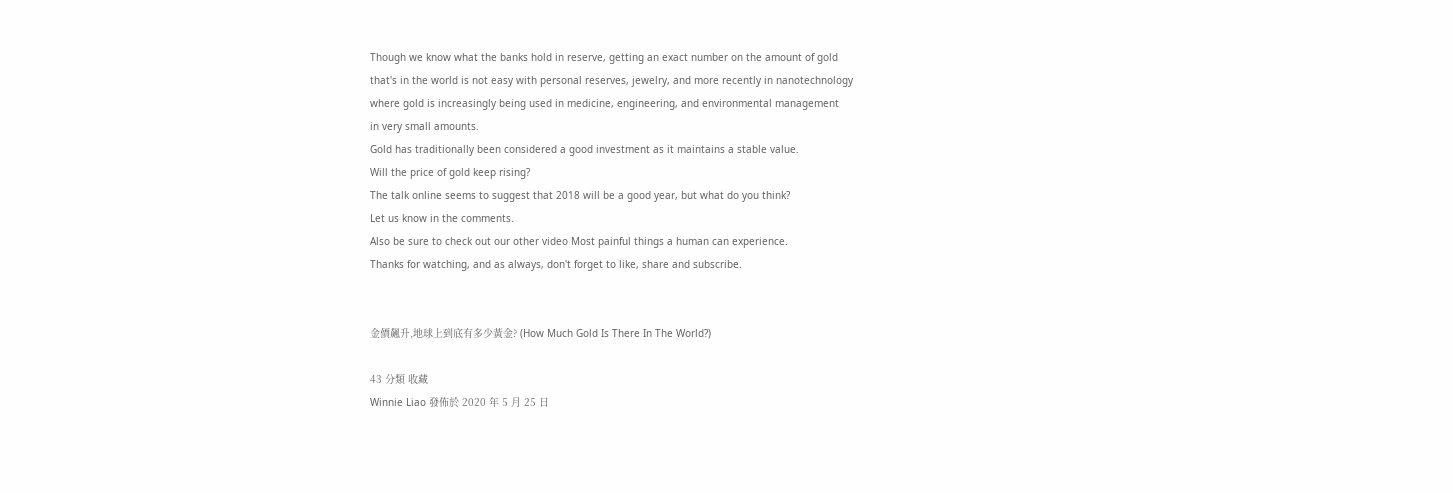Though we know what the banks hold in reserve, getting an exact number on the amount of gold
that's in the world is not easy with personal reserves, jewelry, and more recently in nanotechnology
where gold is increasingly being used in medicine, engineering, and environmental management
in very small amounts.
Gold has traditionally been considered a good investment as it maintains a stable value.
Will the price of gold keep rising?
The talk online seems to suggest that 2018 will be a good year, but what do you think?
Let us know in the comments.
Also be sure to check out our other video Most painful things a human can experience.
Thanks for watching, and as always, don't forget to like, share and subscribe.


金價飆升,地球上到底有多少黃金? (How Much Gold Is There In The World?)

43 分類 收藏
Winnie Liao 發佈於 2020 年 5 月 25 日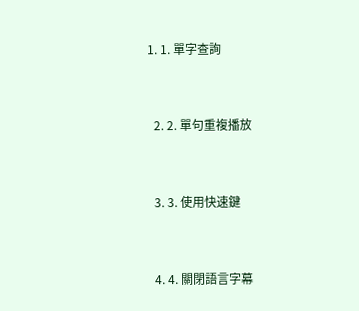1. 1. 單字查詢


  2. 2. 單句重複播放


  3. 3. 使用快速鍵


  4. 4. 關閉語言字幕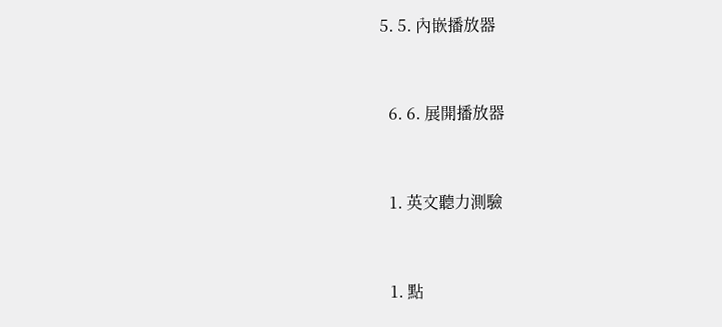5. 5. 內嵌播放器


  6. 6. 展開播放器


  1. 英文聽力測驗


  1. 點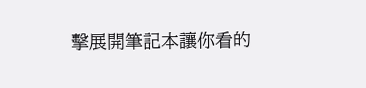擊展開筆記本讓你看的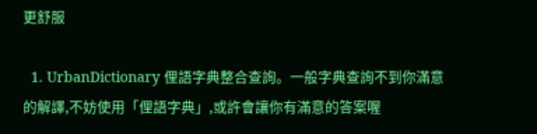更舒服

  1. UrbanDictionary 俚語字典整合查詢。一般字典查詢不到你滿意的解譯,不妨使用「俚語字典」,或許會讓你有滿意的答案喔